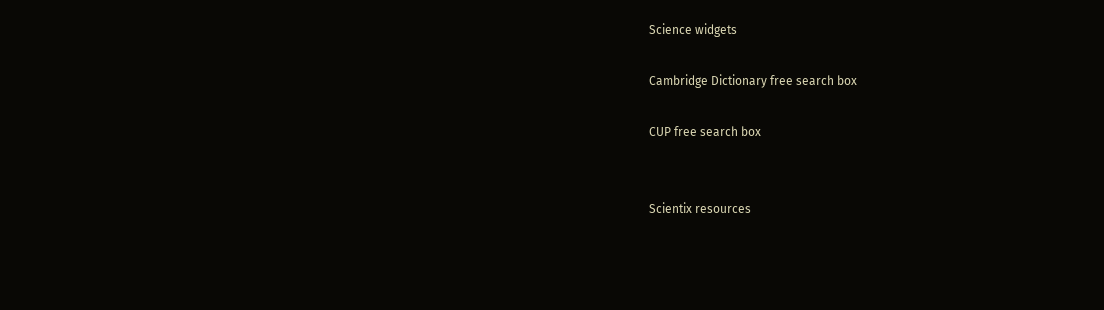Science widgets

Cambridge Dictionary free search box

CUP free search box


Scientix resources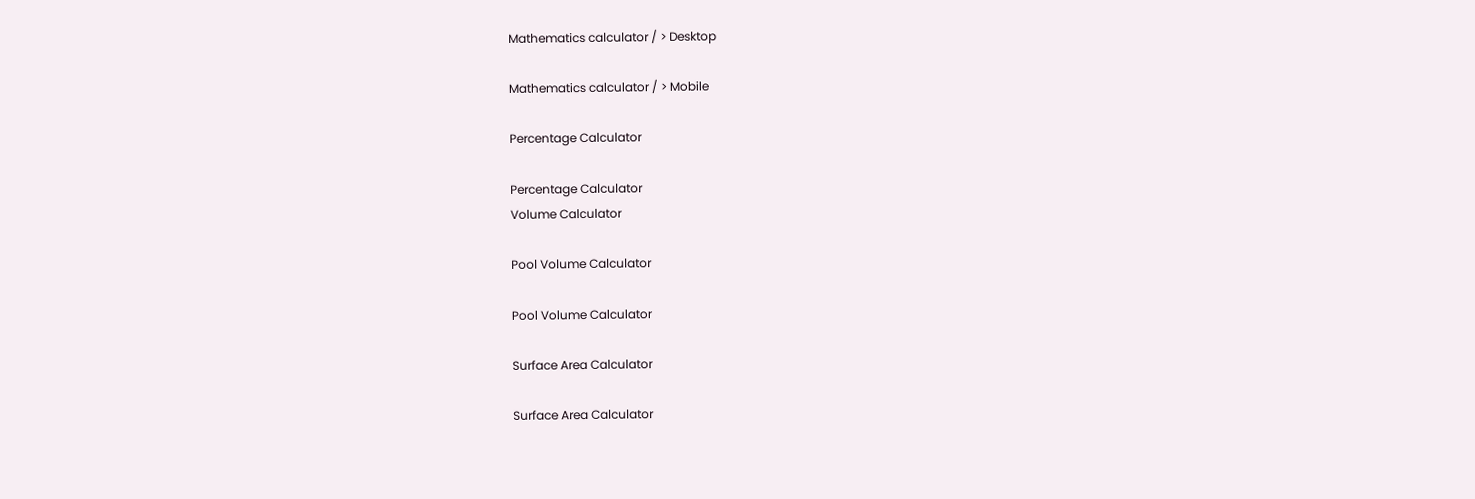Mathematics calculator / > Desktop

Mathematics calculator / > Mobile

Percentage Calculator

Percentage Calculator
Volume Calculator

Pool Volume Calculator

Pool Volume Calculator

Surface Area Calculator

Surface Area Calculator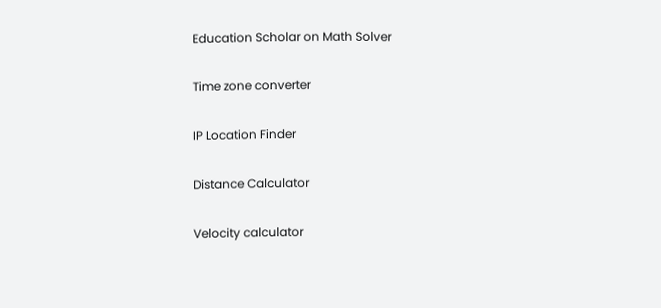Education Scholar on Math Solver

Time zone converter

IP Location Finder

Distance Calculator

Velocity calculator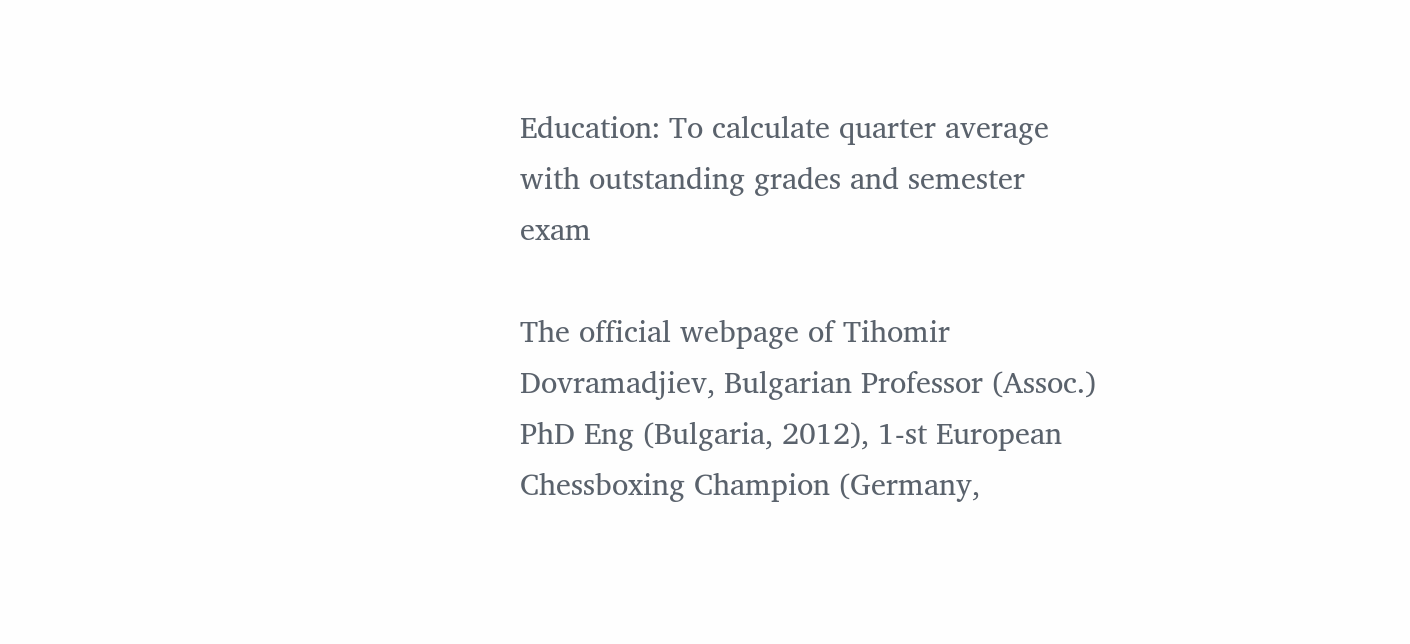Education: To calculate quarter average with outstanding grades and semester exam

The official webpage of Tihomir Dovramadjiev, Bulgarian Professor (Assoc.) PhD Eng (Bulgaria, 2012), 1-st European Chessboxing Champion (Germany,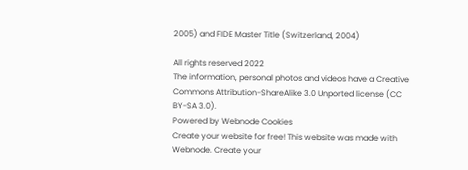2005) and FIDE Master Title (Switzerland, 2004)

All rights reserved 2022
The information, personal photos and videos have a Creative Commons Attribution-ShareAlike 3.0 Unported license (CC BY-SA 3.0).
Powered by Webnode Cookies
Create your website for free! This website was made with Webnode. Create your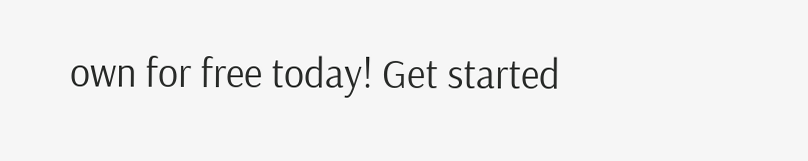own for free today! Get started